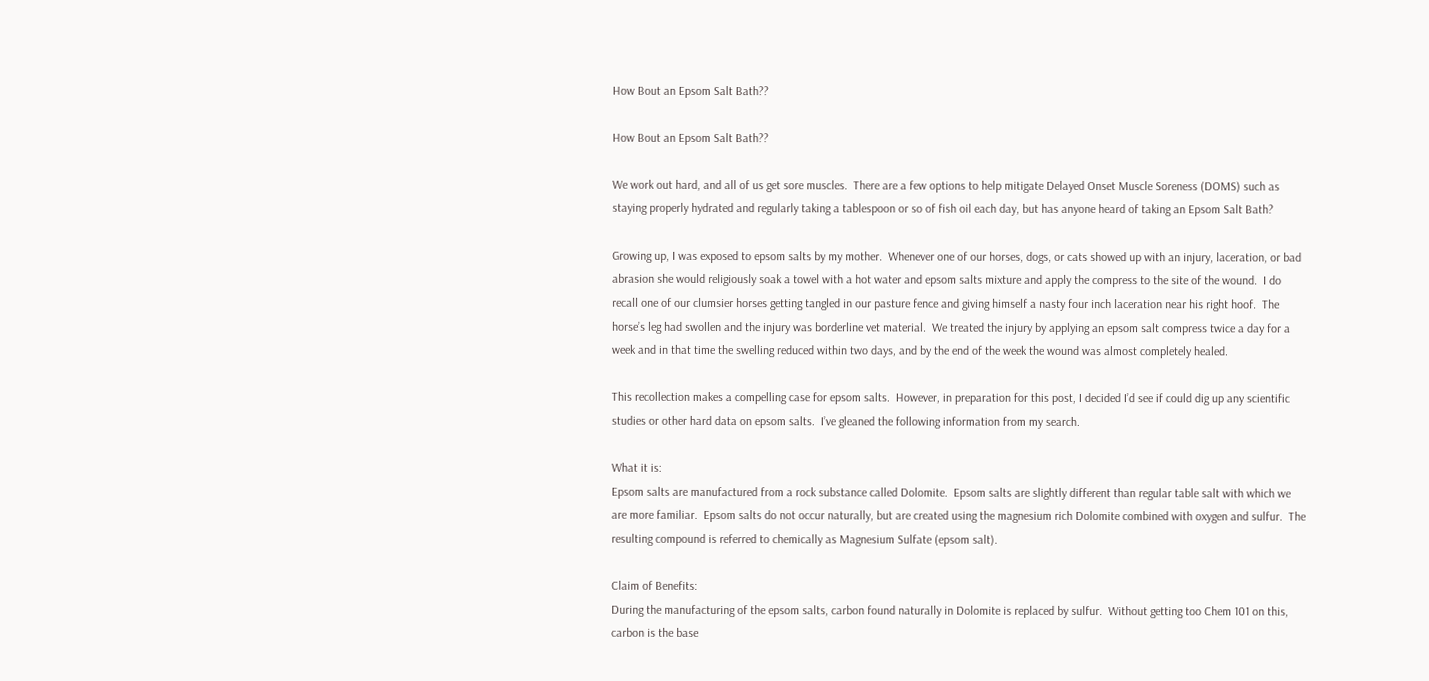How Bout an Epsom Salt Bath??

How Bout an Epsom Salt Bath??

We work out hard, and all of us get sore muscles.  There are a few options to help mitigate Delayed Onset Muscle Soreness (DOMS) such as staying properly hydrated and regularly taking a tablespoon or so of fish oil each day, but has anyone heard of taking an Epsom Salt Bath?

Growing up, I was exposed to epsom salts by my mother.  Whenever one of our horses, dogs, or cats showed up with an injury, laceration, or bad abrasion she would religiously soak a towel with a hot water and epsom salts mixture and apply the compress to the site of the wound.  I do recall one of our clumsier horses getting tangled in our pasture fence and giving himself a nasty four inch laceration near his right hoof.  The horse’s leg had swollen and the injury was borderline vet material.  We treated the injury by applying an epsom salt compress twice a day for a week and in that time the swelling reduced within two days, and by the end of the week the wound was almost completely healed.

This recollection makes a compelling case for epsom salts.  However, in preparation for this post, I decided I’d see if could dig up any scientific studies or other hard data on epsom salts.  I’ve gleaned the following information from my search.

What it is:
Epsom salts are manufactured from a rock substance called Dolomite.  Epsom salts are slightly different than regular table salt with which we are more familiar.  Epsom salts do not occur naturally, but are created using the magnesium rich Dolomite combined with oxygen and sulfur.  The resulting compound is referred to chemically as Magnesium Sulfate (epsom salt).

Claim of Benefits:
During the manufacturing of the epsom salts, carbon found naturally in Dolomite is replaced by sulfur.  Without getting too Chem 101 on this, carbon is the base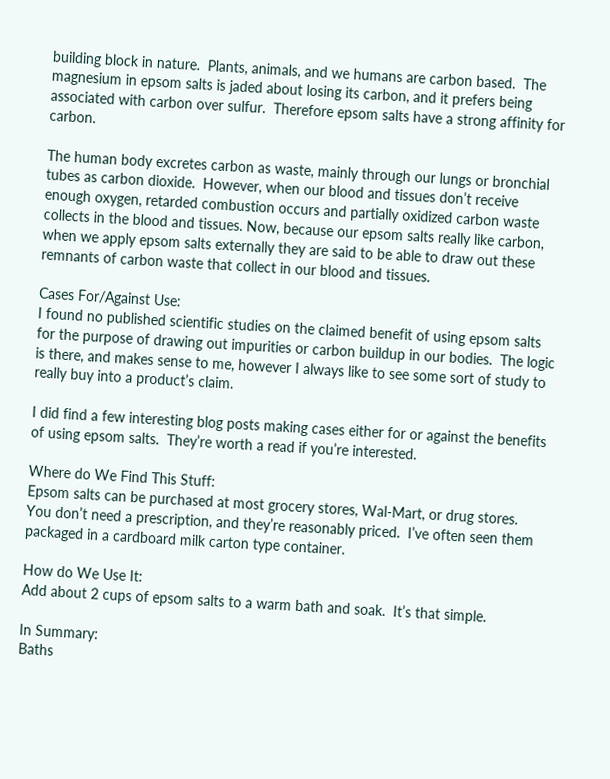building block in nature.  Plants, animals, and we humans are carbon based.  The magnesium in epsom salts is jaded about losing its carbon, and it prefers being associated with carbon over sulfur.  Therefore epsom salts have a strong affinity for carbon.

The human body excretes carbon as waste, mainly through our lungs or bronchial tubes as carbon dioxide.  However, when our blood and tissues don’t receive enough oxygen, retarded combustion occurs and partially oxidized carbon waste collects in the blood and tissues. Now, because our epsom salts really like carbon, when we apply epsom salts externally they are said to be able to draw out these remnants of carbon waste that collect in our blood and tissues.

Cases For/Against Use:
I found no published scientific studies on the claimed benefit of using epsom salts for the purpose of drawing out impurities or carbon buildup in our bodies.  The logic is there, and makes sense to me, however I always like to see some sort of study to really buy into a product’s claim.

I did find a few interesting blog posts making cases either for or against the benefits of using epsom salts.  They’re worth a read if you’re interested.

Where do We Find This Stuff:
Epsom salts can be purchased at most grocery stores, Wal-Mart, or drug stores.  You don’t need a prescription, and they’re reasonably priced.  I’ve often seen them packaged in a cardboard milk carton type container.

How do We Use It:
Add about 2 cups of epsom salts to a warm bath and soak.  It’s that simple.

In Summary:
Baths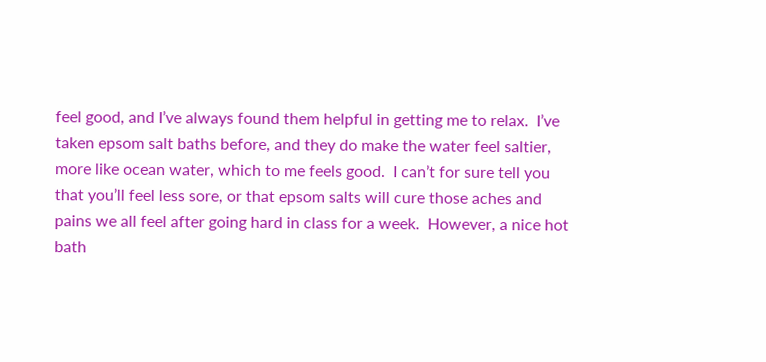feel good, and I’ve always found them helpful in getting me to relax.  I’ve taken epsom salt baths before, and they do make the water feel saltier, more like ocean water, which to me feels good.  I can’t for sure tell you that you’ll feel less sore, or that epsom salts will cure those aches and pains we all feel after going hard in class for a week.  However, a nice hot bath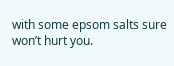with some epsom salts sure won’t hurt you.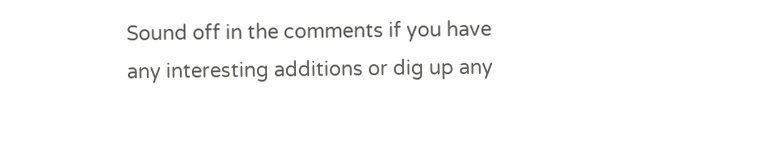Sound off in the comments if you have any interesting additions or dig up any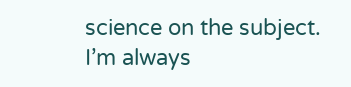science on the subject.  I’m always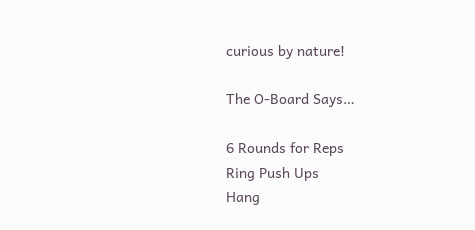curious by nature!

The O-Board Says…

6 Rounds for Reps
Ring Push Ups
Hang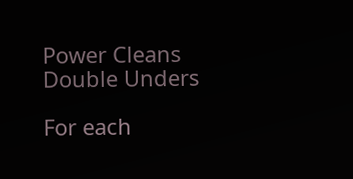Power Cleans
Double Unders

For each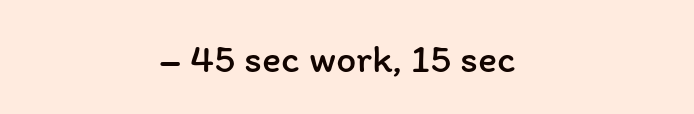– 45 sec work, 15 sec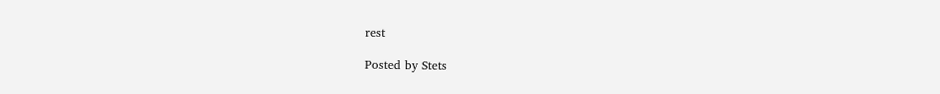rest

Posted by Stets